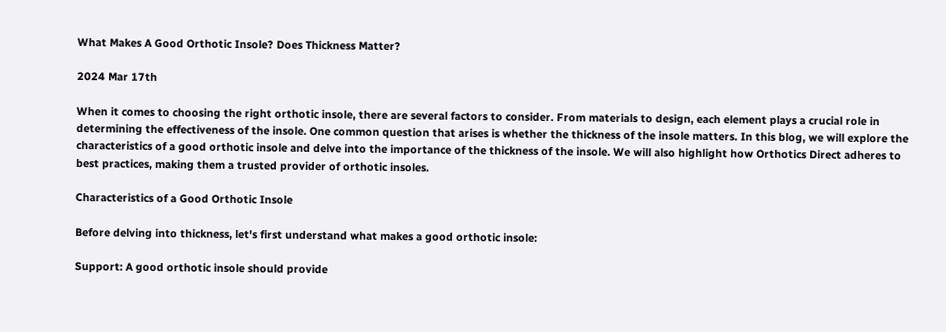What Makes A Good Orthotic Insole? Does Thickness Matter?

2024 Mar 17th

When it comes to choosing the right orthotic insole, there are several factors to consider. From materials to design, each element plays a crucial role in determining the effectiveness of the insole. One common question that arises is whether the thickness of the insole matters. In this blog, we will explore the characteristics of a good orthotic insole and delve into the importance of the thickness of the insole. We will also highlight how Orthotics Direct adheres to best practices, making them a trusted provider of orthotic insoles.

Characteristics of a Good Orthotic Insole

Before delving into thickness, let's first understand what makes a good orthotic insole:

Support: A good orthotic insole should provide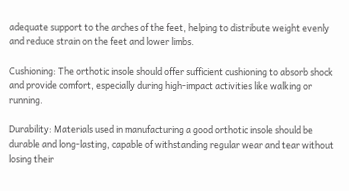adequate support to the arches of the feet, helping to distribute weight evenly and reduce strain on the feet and lower limbs.

Cushioning: The orthotic insole should offer sufficient cushioning to absorb shock and provide comfort, especially during high-impact activities like walking or running.

Durability: Materials used in manufacturing a good orthotic insole should be durable and long-lasting, capable of withstanding regular wear and tear without losing their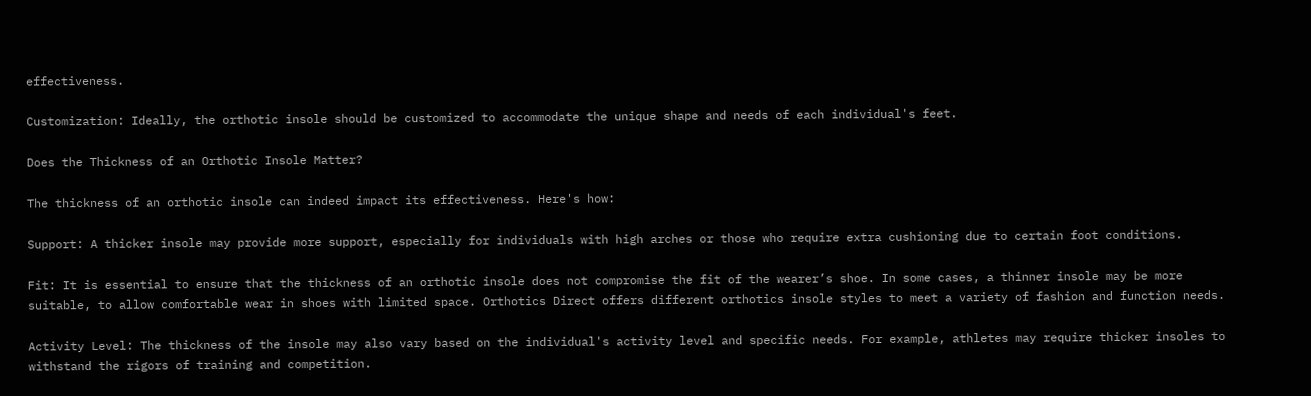effectiveness.

Customization: Ideally, the orthotic insole should be customized to accommodate the unique shape and needs of each individual's feet.

Does the Thickness of an Orthotic Insole Matter?

The thickness of an orthotic insole can indeed impact its effectiveness. Here's how:

Support: A thicker insole may provide more support, especially for individuals with high arches or those who require extra cushioning due to certain foot conditions.

Fit: It is essential to ensure that the thickness of an orthotic insole does not compromise the fit of the wearer’s shoe. In some cases, a thinner insole may be more suitable, to allow comfortable wear in shoes with limited space. Orthotics Direct offers different orthotics insole styles to meet a variety of fashion and function needs.

Activity Level: The thickness of the insole may also vary based on the individual's activity level and specific needs. For example, athletes may require thicker insoles to withstand the rigors of training and competition.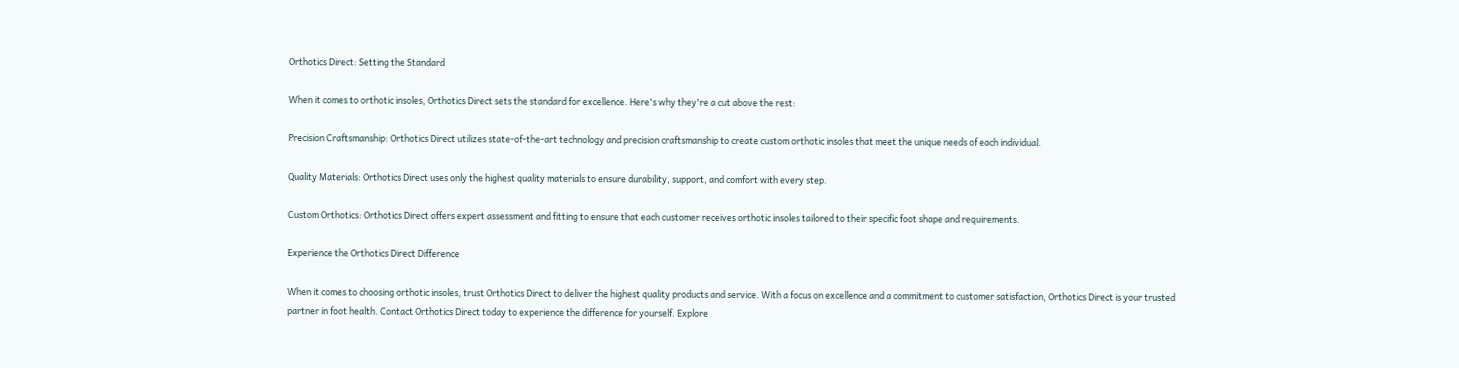Orthotics Direct: Setting the Standard

When it comes to orthotic insoles, Orthotics Direct sets the standard for excellence. Here's why they're a cut above the rest:

Precision Craftsmanship: Orthotics Direct utilizes state-of-the-art technology and precision craftsmanship to create custom orthotic insoles that meet the unique needs of each individual.

Quality Materials: Orthotics Direct uses only the highest quality materials to ensure durability, support, and comfort with every step.

Custom Orthotics: Orthotics Direct offers expert assessment and fitting to ensure that each customer receives orthotic insoles tailored to their specific foot shape and requirements.

Experience the Orthotics Direct Difference

When it comes to choosing orthotic insoles, trust Orthotics Direct to deliver the highest quality products and service. With a focus on excellence and a commitment to customer satisfaction, Orthotics Direct is your trusted partner in foot health. Contact Orthotics Direct today to experience the difference for yourself. Explore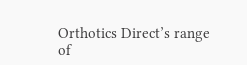Orthotics Direct’s range of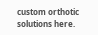custom orthotic solutions here.